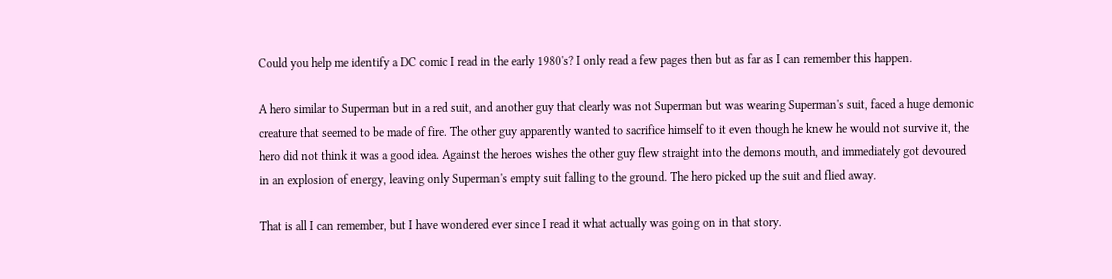Could you help me identify a DC comic I read in the early 1980's? I only read a few pages then but as far as I can remember this happen.

A hero similar to Superman but in a red suit, and another guy that clearly was not Superman but was wearing Superman's suit, faced a huge demonic creature that seemed to be made of fire. The other guy apparently wanted to sacrifice himself to it even though he knew he would not survive it, the hero did not think it was a good idea. Against the heroes wishes the other guy flew straight into the demons mouth, and immediately got devoured in an explosion of energy, leaving only Superman's empty suit falling to the ground. The hero picked up the suit and flied away.

That is all I can remember, but I have wondered ever since I read it what actually was going on in that story.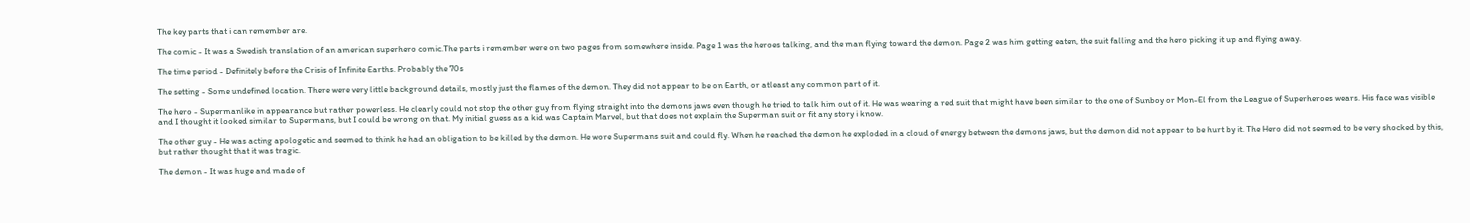The key parts that i can remember are.

The comic - It was a Swedish translation of an american superhero comic.The parts i remember were on two pages from somewhere inside. Page 1 was the heroes talking, and the man flying toward the demon. Page 2 was him getting eaten, the suit falling and the hero picking it up and flying away.

The time period - Definitely before the Crisis of Infinite Earths. Probably the 70s

The setting - Some undefined location. There were very little background details, mostly just the flames of the demon. They did not appear to be on Earth, or atleast any common part of it.

The hero - Supermanlike in appearance but rather powerless. He clearly could not stop the other guy from flying straight into the demons jaws even though he tried to talk him out of it. He was wearing a red suit that might have been similar to the one of Sunboy or Mon-El from the League of Superheroes wears. His face was visible and I thought it looked similar to Supermans, but I could be wrong on that. My initial guess as a kid was Captain Marvel, but that does not explain the Superman suit or fit any story i know.

The other guy - He was acting apologetic and seemed to think he had an obligation to be killed by the demon. He wore Supermans suit and could fly. When he reached the demon he exploded in a cloud of energy between the demons jaws, but the demon did not appear to be hurt by it. The Hero did not seemed to be very shocked by this, but rather thought that it was tragic.

The demon - It was huge and made of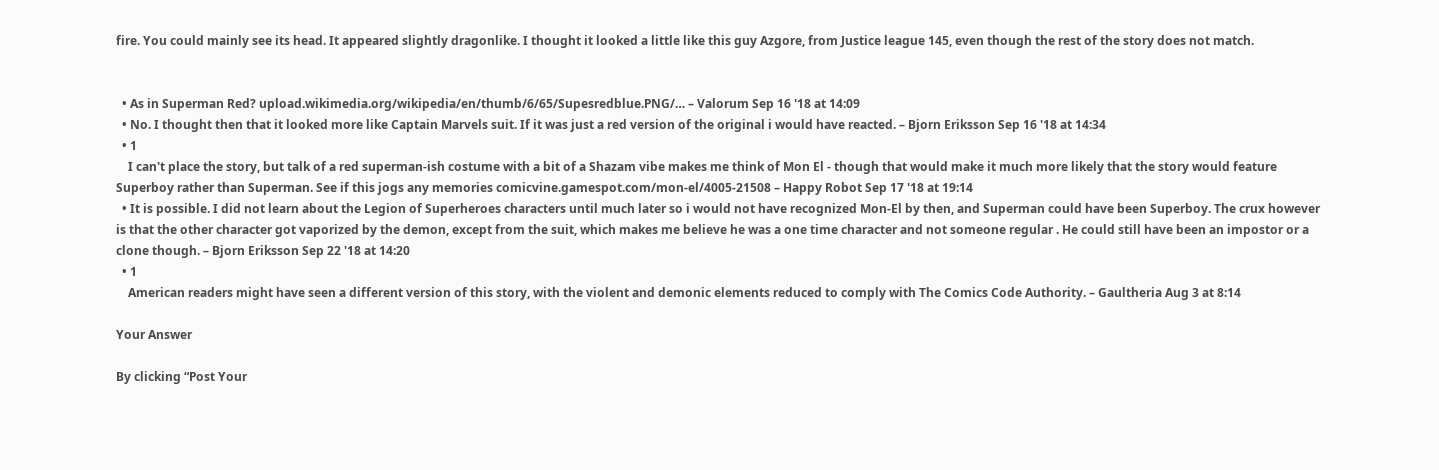fire. You could mainly see its head. It appeared slightly dragonlike. I thought it looked a little like this guy Azgore, from Justice league 145, even though the rest of the story does not match.


  • As in Superman Red? upload.wikimedia.org/wikipedia/en/thumb/6/65/Supesredblue.PNG/… – Valorum Sep 16 '18 at 14:09
  • No. I thought then that it looked more like Captain Marvels suit. If it was just a red version of the original i would have reacted. – Bjorn Eriksson Sep 16 '18 at 14:34
  • 1
    I can't place the story, but talk of a red superman-ish costume with a bit of a Shazam vibe makes me think of Mon El - though that would make it much more likely that the story would feature Superboy rather than Superman. See if this jogs any memories comicvine.gamespot.com/mon-el/4005-21508 – Happy Robot Sep 17 '18 at 19:14
  • It is possible. I did not learn about the Legion of Superheroes characters until much later so i would not have recognized Mon-El by then, and Superman could have been Superboy. The crux however is that the other character got vaporized by the demon, except from the suit, which makes me believe he was a one time character and not someone regular . He could still have been an impostor or a clone though. – Bjorn Eriksson Sep 22 '18 at 14:20
  • 1
    American readers might have seen a different version of this story, with the violent and demonic elements reduced to comply with The Comics Code Authority. – Gaultheria Aug 3 at 8:14

Your Answer

By clicking “Post Your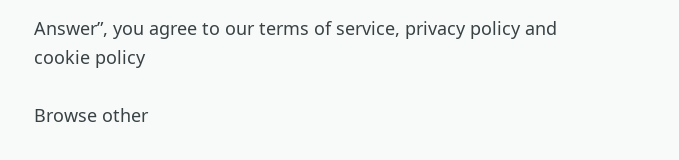Answer”, you agree to our terms of service, privacy policy and cookie policy

Browse other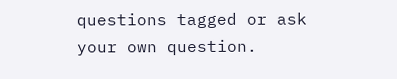questions tagged or ask your own question.